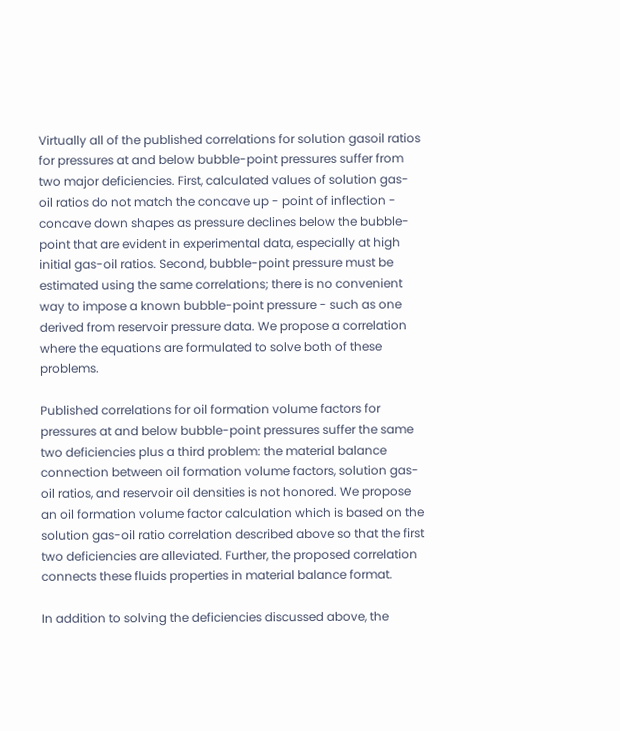Virtually all of the published correlations for solution gasoil ratios for pressures at and below bubble-point pressures suffer from two major deficiencies. First, calculated values of solution gas-oil ratios do not match the concave up - point of inflection - concave down shapes as pressure declines below the bubble-point that are evident in experimental data, especially at high initial gas-oil ratios. Second, bubble-point pressure must be estimated using the same correlations; there is no convenient way to impose a known bubble-point pressure - such as one derived from reservoir pressure data. We propose a correlation where the equations are formulated to solve both of these problems.

Published correlations for oil formation volume factors for pressures at and below bubble-point pressures suffer the same two deficiencies plus a third problem: the material balance connection between oil formation volume factors, solution gas-oil ratios, and reservoir oil densities is not honored. We propose an oil formation volume factor calculation which is based on the solution gas-oil ratio correlation described above so that the first two deficiencies are alleviated. Further, the proposed correlation connects these fluids properties in material balance format.

In addition to solving the deficiencies discussed above, the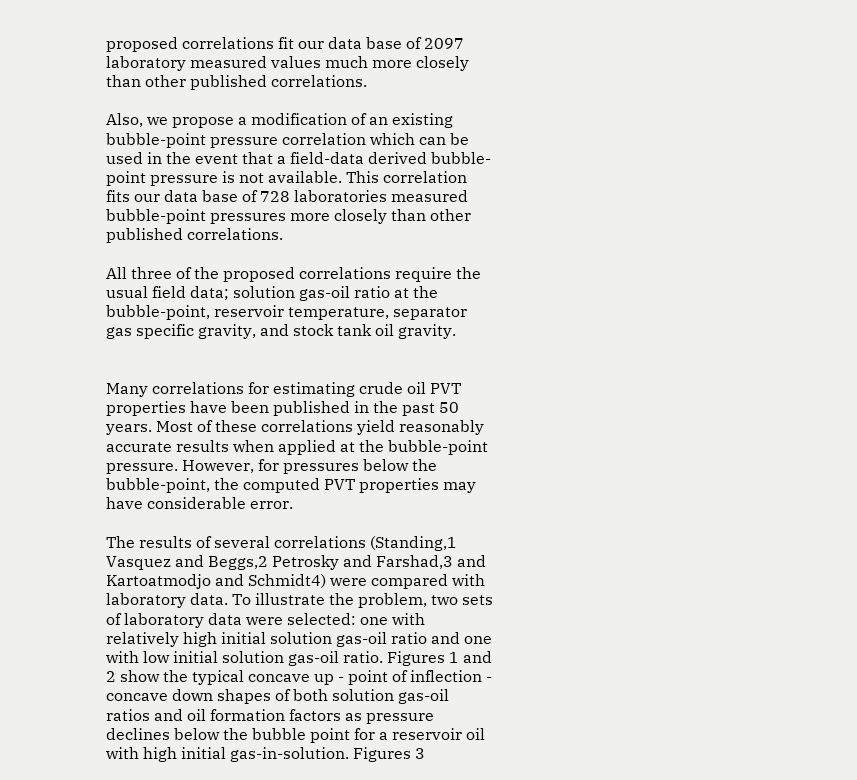proposed correlations fit our data base of 2097 laboratory measured values much more closely than other published correlations.

Also, we propose a modification of an existing bubble-point pressure correlation which can be used in the event that a field-data derived bubble-point pressure is not available. This correlation fits our data base of 728 laboratories measured bubble-point pressures more closely than other published correlations.

All three of the proposed correlations require the usual field data; solution gas-oil ratio at the bubble-point, reservoir temperature, separator gas specific gravity, and stock tank oil gravity.


Many correlations for estimating crude oil PVT properties have been published in the past 50 years. Most of these correlations yield reasonably accurate results when applied at the bubble-point pressure. However, for pressures below the bubble-point, the computed PVT properties may have considerable error.

The results of several correlations (Standing,1 Vasquez and Beggs,2 Petrosky and Farshad,3 and Kartoatmodjo and Schmidt4) were compared with laboratory data. To illustrate the problem, two sets of laboratory data were selected: one with relatively high initial solution gas-oil ratio and one with low initial solution gas-oil ratio. Figures 1 and 2 show the typical concave up - point of inflection - concave down shapes of both solution gas-oil ratios and oil formation factors as pressure declines below the bubble point for a reservoir oil with high initial gas-in-solution. Figures 3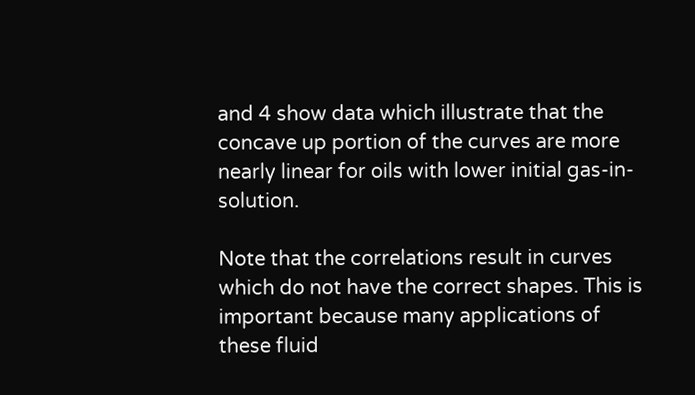and 4 show data which illustrate that the concave up portion of the curves are more nearly linear for oils with lower initial gas-in-solution.

Note that the correlations result in curves which do not have the correct shapes. This is important because many applications of these fluid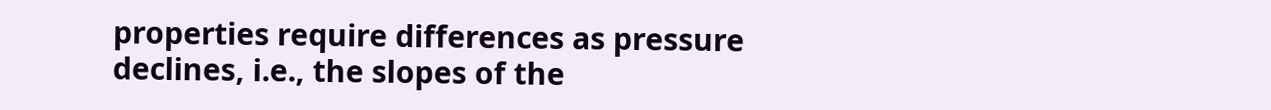properties require differences as pressure declines, i.e., the slopes of the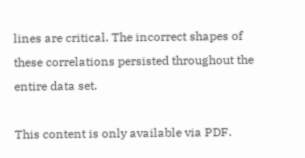lines are critical. The incorrect shapes of these correlations persisted throughout the entire data set.

This content is only available via PDF.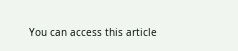You can access this article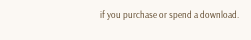if you purchase or spend a download.